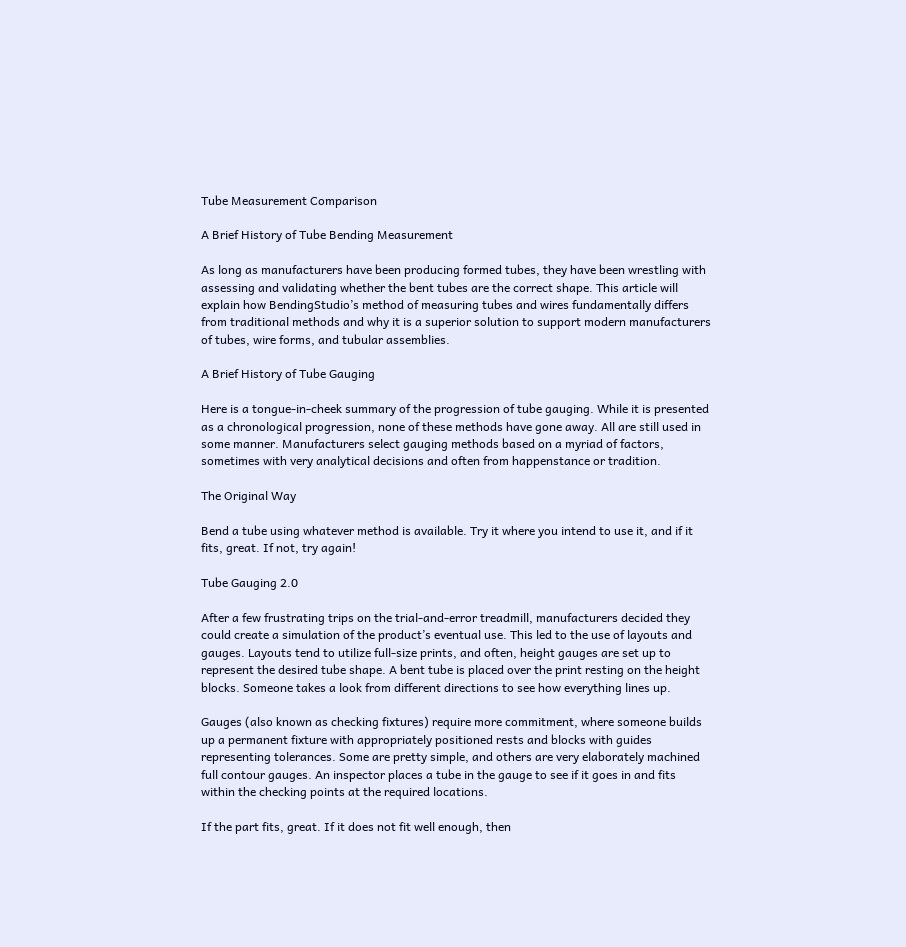Tube Measurement Comparison

A Brief History of Tube Bending Measurement

As long as manufacturers have been producing formed tubes, they have been wrestling with assessing and validating whether the bent tubes are the correct shape. This article will explain how BendingStudio’s method of measuring tubes and wires fundamentally differs from traditional methods and why it is a superior solution to support modern manufacturers of tubes, wire forms, and tubular assemblies.

A Brief History of Tube Gauging

Here is a tongue-in-cheek summary of the progression of tube gauging. While it is presented as a chronological progression, none of these methods have gone away. All are still used in some manner. Manufacturers select gauging methods based on a myriad of factors, sometimes with very analytical decisions and often from happenstance or tradition.

The Original Way

Bend a tube using whatever method is available. Try it where you intend to use it, and if it fits, great. If not, try again!

Tube Gauging 2.0

After a few frustrating trips on the trial-and-error treadmill, manufacturers decided they could create a simulation of the product’s eventual use. This led to the use of layouts and gauges. Layouts tend to utilize full-size prints, and often, height gauges are set up to represent the desired tube shape. A bent tube is placed over the print resting on the height blocks. Someone takes a look from different directions to see how everything lines up.

Gauges (also known as checking fixtures) require more commitment, where someone builds up a permanent fixture with appropriately positioned rests and blocks with guides representing tolerances. Some are pretty simple, and others are very elaborately machined full contour gauges. An inspector places a tube in the gauge to see if it goes in and fits within the checking points at the required locations.

If the part fits, great. If it does not fit well enough, then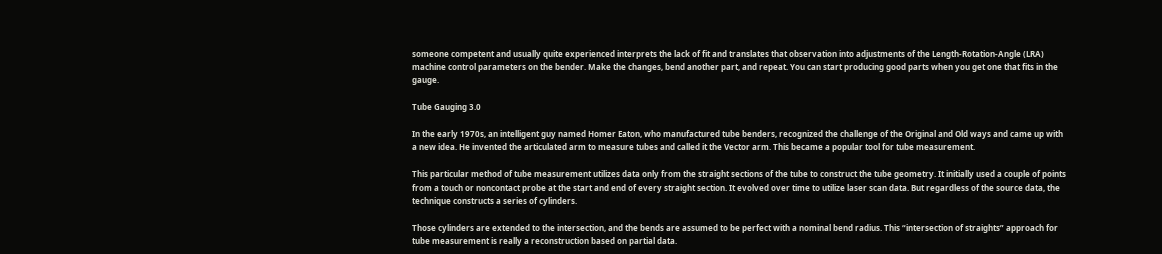someone competent and usually quite experienced interprets the lack of fit and translates that observation into adjustments of the Length-Rotation-Angle (LRA) machine control parameters on the bender. Make the changes, bend another part, and repeat. You can start producing good parts when you get one that fits in the gauge.

Tube Gauging 3.0

In the early 1970s, an intelligent guy named Homer Eaton, who manufactured tube benders, recognized the challenge of the Original and Old ways and came up with a new idea. He invented the articulated arm to measure tubes and called it the Vector arm. This became a popular tool for tube measurement.

This particular method of tube measurement utilizes data only from the straight sections of the tube to construct the tube geometry. It initially used a couple of points from a touch or noncontact probe at the start and end of every straight section. It evolved over time to utilize laser scan data. But regardless of the source data, the technique constructs a series of cylinders.

Those cylinders are extended to the intersection, and the bends are assumed to be perfect with a nominal bend radius. This “intersection of straights” approach for tube measurement is really a reconstruction based on partial data.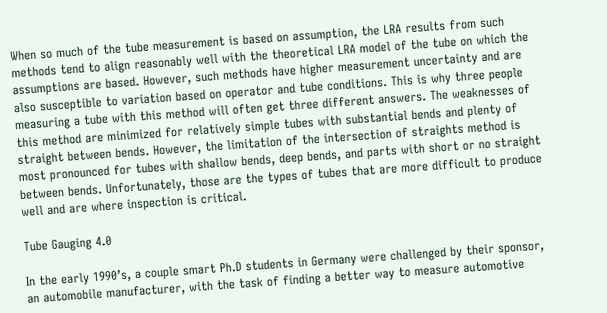When so much of the tube measurement is based on assumption, the LRA results from such methods tend to align reasonably well with the theoretical LRA model of the tube on which the assumptions are based. However, such methods have higher measurement uncertainty and are also susceptible to variation based on operator and tube conditions. This is why three people measuring a tube with this method will often get three different answers. The weaknesses of this method are minimized for relatively simple tubes with substantial bends and plenty of straight between bends. However, the limitation of the intersection of straights method is most pronounced for tubes with shallow bends, deep bends, and parts with short or no straight between bends. Unfortunately, those are the types of tubes that are more difficult to produce well and are where inspection is critical.

Tube Gauging 4.0

In the early 1990’s, a couple smart Ph.D students in Germany were challenged by their sponsor, an automobile manufacturer, with the task of finding a better way to measure automotive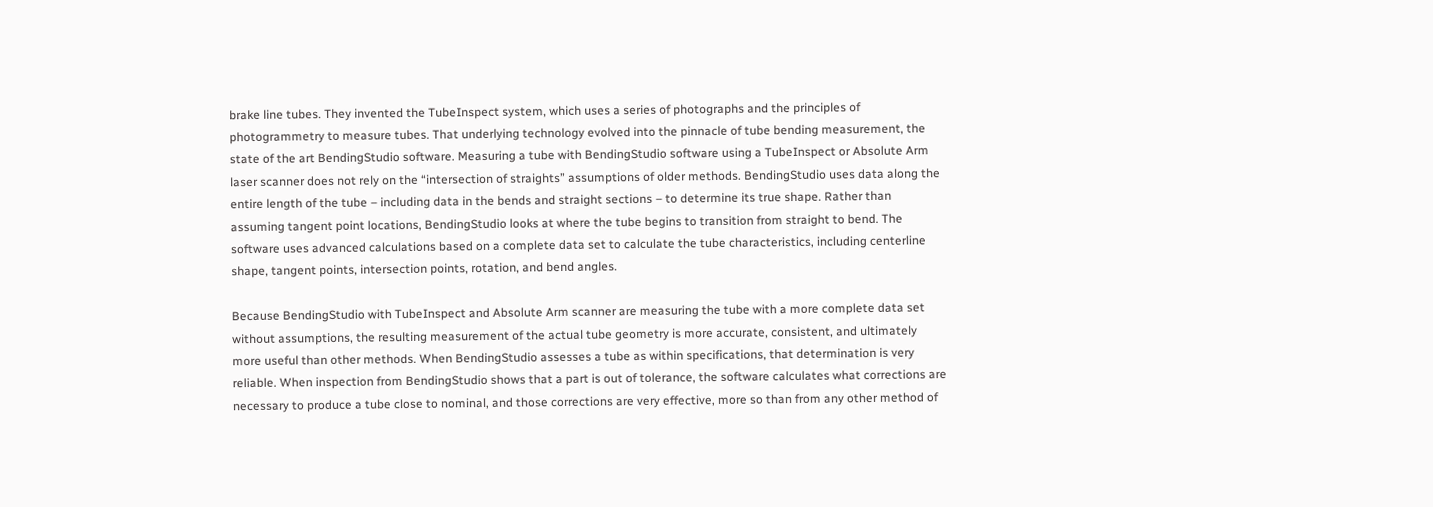brake line tubes. They invented the TubeInspect system, which uses a series of photographs and the principles of photogrammetry to measure tubes. That underlying technology evolved into the pinnacle of tube bending measurement, the state of the art BendingStudio software. Measuring a tube with BendingStudio software using a TubeInspect or Absolute Arm laser scanner does not rely on the “intersection of straights” assumptions of older methods. BendingStudio uses data along the entire length of the tube – including data in the bends and straight sections – to determine its true shape. Rather than assuming tangent point locations, BendingStudio looks at where the tube begins to transition from straight to bend. The software uses advanced calculations based on a complete data set to calculate the tube characteristics, including centerline shape, tangent points, intersection points, rotation, and bend angles.

Because BendingStudio with TubeInspect and Absolute Arm scanner are measuring the tube with a more complete data set without assumptions, the resulting measurement of the actual tube geometry is more accurate, consistent, and ultimately more useful than other methods. When BendingStudio assesses a tube as within specifications, that determination is very reliable. When inspection from BendingStudio shows that a part is out of tolerance, the software calculates what corrections are necessary to produce a tube close to nominal, and those corrections are very effective, more so than from any other method of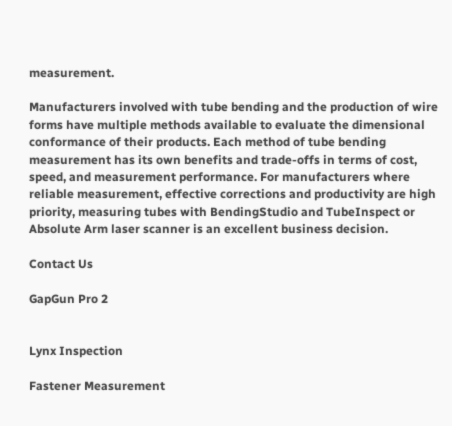measurement.

Manufacturers involved with tube bending and the production of wire forms have multiple methods available to evaluate the dimensional conformance of their products. Each method of tube bending measurement has its own benefits and trade-offs in terms of cost, speed, and measurement performance. For manufacturers where reliable measurement, effective corrections and productivity are high priority, measuring tubes with BendingStudio and TubeInspect or Absolute Arm laser scanner is an excellent business decision.

Contact Us

GapGun Pro 2


Lynx Inspection

Fastener Measurement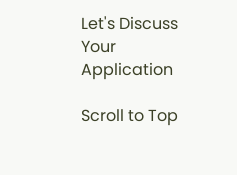Let's Discuss
Your Application

Scroll to Top